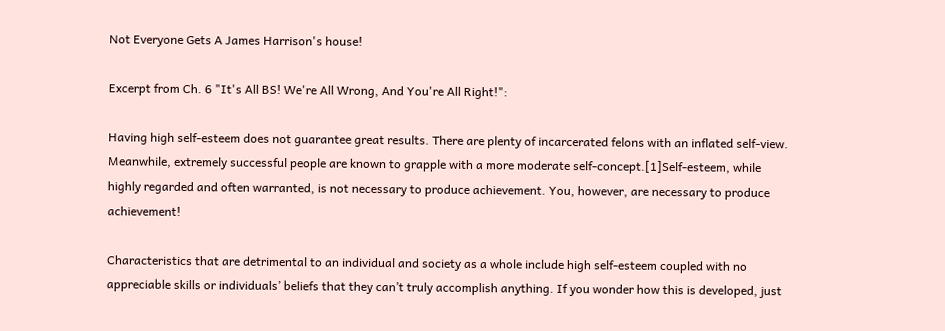Not Everyone Gets A James Harrison's house!

Excerpt from Ch. 6 "It's All BS! We're All Wrong, And You're All Right!":

Having high self-esteem does not guarantee great results. There are plenty of incarcerated felons with an inflated self-view. Meanwhile, extremely successful people are known to grapple with a more moderate self-concept.[1]Self-esteem, while highly regarded and often warranted, is not necessary to produce achievement. You, however, are necessary to produce achievement!

Characteristics that are detrimental to an individual and society as a whole include high self-esteem coupled with no appreciable skills or individuals’ beliefs that they can’t truly accomplish anything. If you wonder how this is developed, just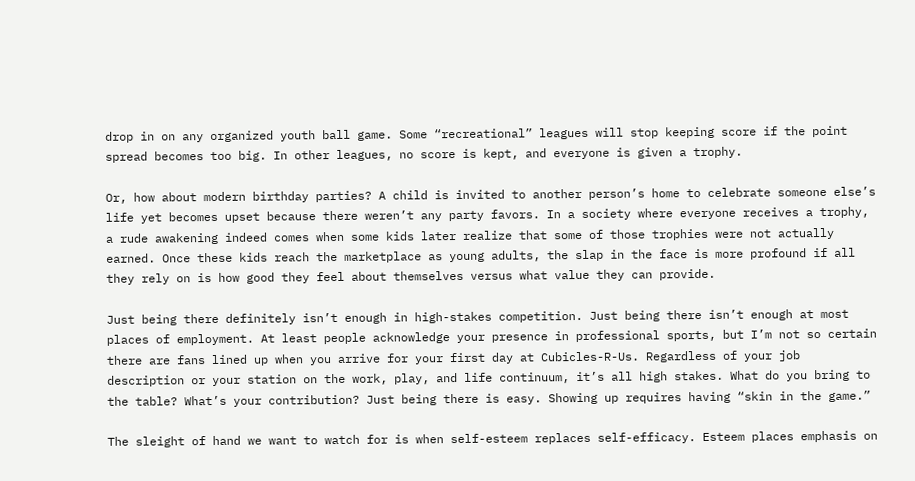drop in on any organized youth ball game. Some “recreational” leagues will stop keeping score if the point spread becomes too big. In other leagues, no score is kept, and everyone is given a trophy.

Or, how about modern birthday parties? A child is invited to another person’s home to celebrate someone else’s life yet becomes upset because there weren’t any party favors. In a society where everyone receives a trophy, a rude awakening indeed comes when some kids later realize that some of those trophies were not actually earned. Once these kids reach the marketplace as young adults, the slap in the face is more profound if all they rely on is how good they feel about themselves versus what value they can provide.

Just being there definitely isn’t enough in high-stakes competition. Just being there isn’t enough at most places of employment. At least people acknowledge your presence in professional sports, but I’m not so certain there are fans lined up when you arrive for your first day at Cubicles-R-Us. Regardless of your job description or your station on the work, play, and life continuum, it’s all high stakes. What do you bring to the table? What’s your contribution? Just being there is easy. Showing up requires having “skin in the game.”

The sleight of hand we want to watch for is when self-esteem replaces self-efficacy. Esteem places emphasis on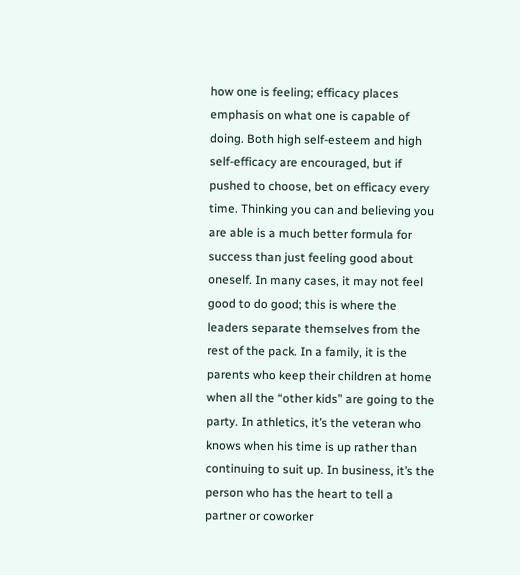how one is feeling; efficacy places emphasis on what one is capable of doing. Both high self-esteem and high self-efficacy are encouraged, but if pushed to choose, bet on efficacy every time. Thinking you can and believing you are able is a much better formula for success than just feeling good about oneself. In many cases, it may not feel good to do good; this is where the leaders separate themselves from the rest of the pack. In a family, it is the parents who keep their children at home when all the “other kids” are going to the party. In athletics, it’s the veteran who knows when his time is up rather than continuing to suit up. In business, it’s the person who has the heart to tell a partner or coworker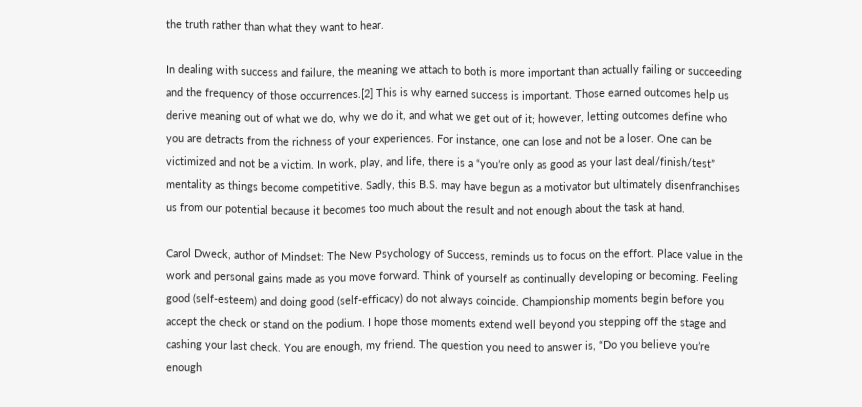the truth rather than what they want to hear.

In dealing with success and failure, the meaning we attach to both is more important than actually failing or succeeding and the frequency of those occurrences.[2] This is why earned success is important. Those earned outcomes help us derive meaning out of what we do, why we do it, and what we get out of it; however, letting outcomes define who you are detracts from the richness of your experiences. For instance, one can lose and not be a loser. One can be victimized and not be a victim. In work, play, and life, there is a “you’re only as good as your last deal/finish/test” mentality as things become competitive. Sadly, this B.S. may have begun as a motivator but ultimately disenfranchises us from our potential because it becomes too much about the result and not enough about the task at hand.

Carol Dweck, author of Mindset: The New Psychology of Success, reminds us to focus on the effort. Place value in the work and personal gains made as you move forward. Think of yourself as continually developing or becoming. Feeling good (self-esteem) and doing good (self-efficacy) do not always coincide. Championship moments begin before you accept the check or stand on the podium. I hope those moments extend well beyond you stepping off the stage and cashing your last check. You are enough, my friend. The question you need to answer is, “Do you believe you’re enough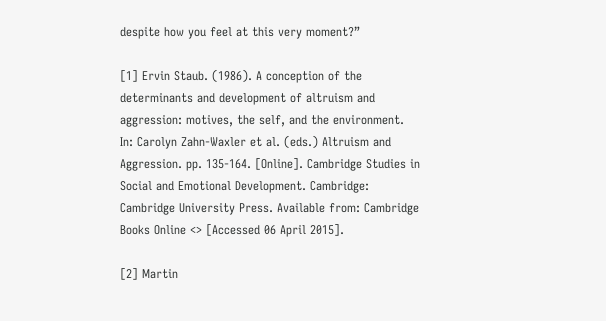despite how you feel at this very moment?”

[1] Ervin Staub. (1986). A conception of the determinants and development of altruism and aggression: motives, the self, and the environment. In: Carolyn Zahn-Waxler et al. (eds.) Altruism and Aggression. pp. 135-164. [Online]. Cambridge Studies in Social and Emotional Development. Cambridge: Cambridge University Press. Available from: Cambridge Books Online <> [Accessed 06 April 2015].

[2] Martin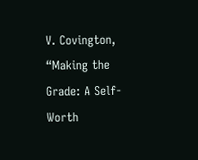V. Covington, “Making the Grade: A Self-Worth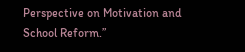Perspective on Motivation and School Reform.”